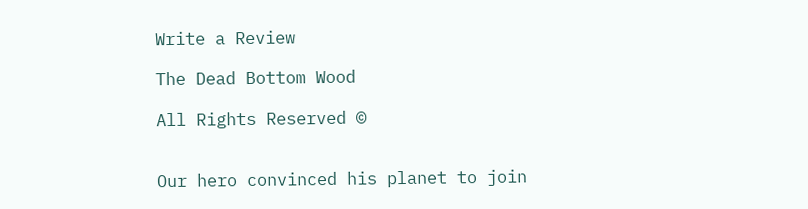Write a Review

The Dead Bottom Wood

All Rights Reserved ©


Our hero convinced his planet to join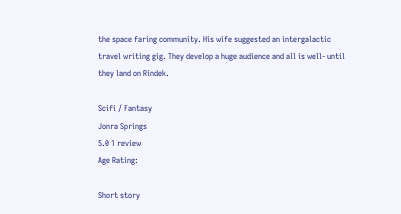the space faring community. His wife suggested an intergalactic travel writing gig. They develop a huge audience and all is well- until they land on Rindek.

Scifi / Fantasy
Jonra Springs
5.0 1 review
Age Rating:

Short story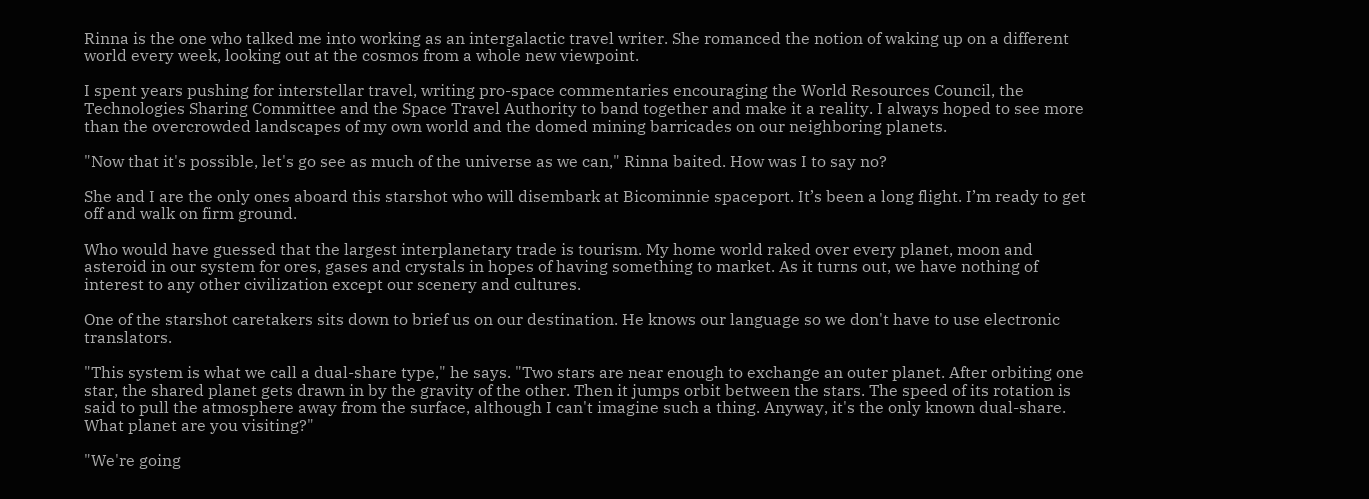Rinna is the one who talked me into working as an intergalactic travel writer. She romanced the notion of waking up on a different world every week, looking out at the cosmos from a whole new viewpoint.

I spent years pushing for interstellar travel, writing pro-space commentaries encouraging the World Resources Council, the Technologies Sharing Committee and the Space Travel Authority to band together and make it a reality. I always hoped to see more than the overcrowded landscapes of my own world and the domed mining barricades on our neighboring planets.

"Now that it's possible, let's go see as much of the universe as we can," Rinna baited. How was I to say no?

She and I are the only ones aboard this starshot who will disembark at Bicominnie spaceport. It’s been a long flight. I’m ready to get off and walk on firm ground.

Who would have guessed that the largest interplanetary trade is tourism. My home world raked over every planet, moon and asteroid in our system for ores, gases and crystals in hopes of having something to market. As it turns out, we have nothing of interest to any other civilization except our scenery and cultures.

One of the starshot caretakers sits down to brief us on our destination. He knows our language so we don't have to use electronic translators.

"This system is what we call a dual-share type," he says. "Two stars are near enough to exchange an outer planet. After orbiting one star, the shared planet gets drawn in by the gravity of the other. Then it jumps orbit between the stars. The speed of its rotation is said to pull the atmosphere away from the surface, although I can't imagine such a thing. Anyway, it's the only known dual-share. What planet are you visiting?"

"We're going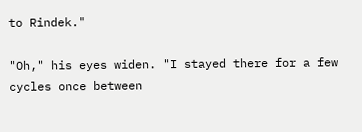to Rindek."

"Oh," his eyes widen. "I stayed there for a few cycles once between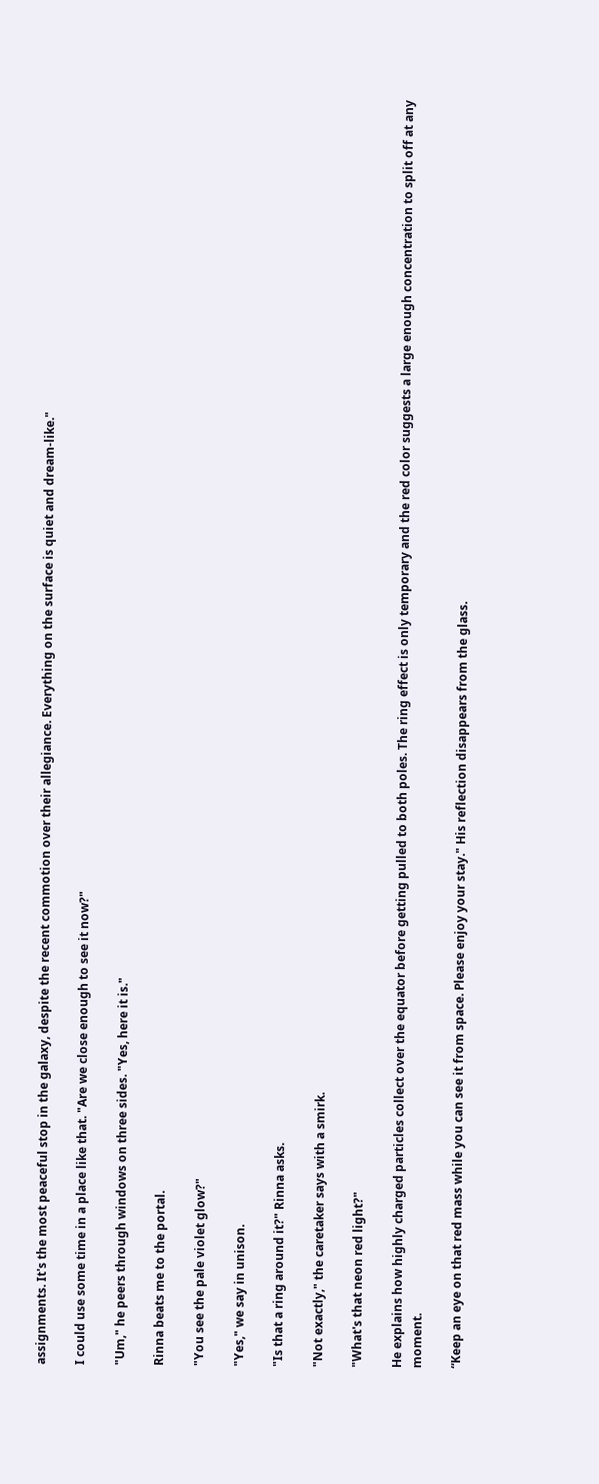assignments. It's the most peaceful stop in the galaxy, despite the recent commotion over their allegiance. Everything on the surface is quiet and dream-like."

I could use some time in a place like that. "Are we close enough to see it now?"

"Um," he peers through windows on three sides. "Yes, here it is."

Rinna beats me to the portal.

"You see the pale violet glow?"

"Yes," we say in unison.

"Is that a ring around it?" Rinna asks.

"Not exactly," the caretaker says with a smirk.

"What's that neon red light?"

He explains how highly charged particles collect over the equator before getting pulled to both poles. The ring effect is only temporary and the red color suggests a large enough concentration to split off at any moment.

“Keep an eye on that red mass while you can see it from space. Please enjoy your stay." His reflection disappears from the glass.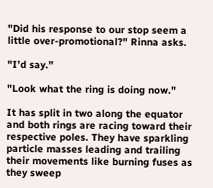"Did his response to our stop seem a little over-promotional?" Rinna asks.

"I’d say.”

"Look what the ring is doing now."

It has split in two along the equator and both rings are racing toward their respective poles. They have sparkling particle masses leading and trailing their movements like burning fuses as they sweep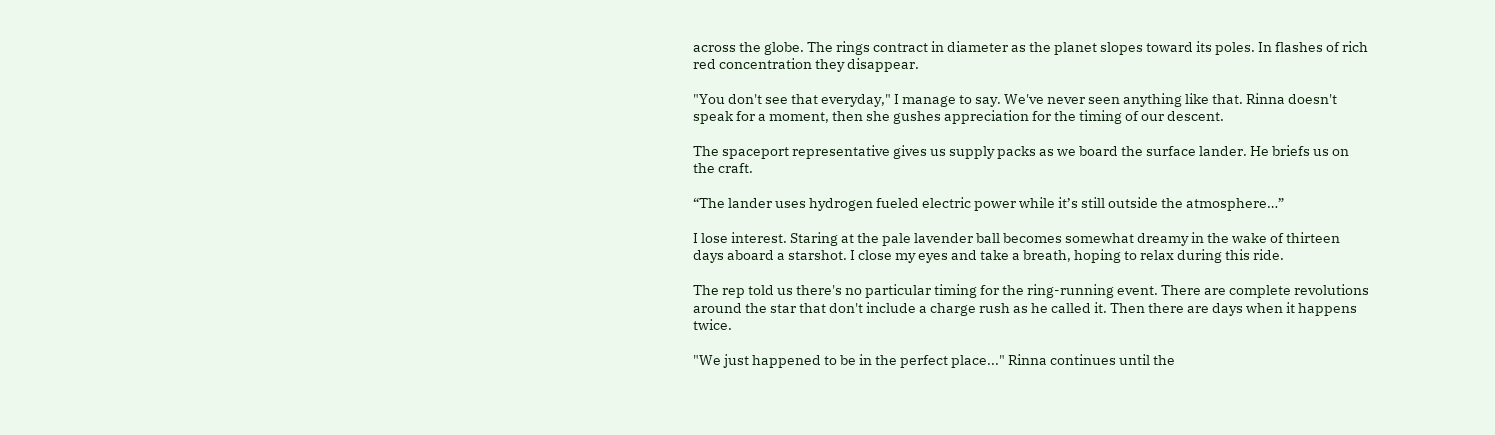across the globe. The rings contract in diameter as the planet slopes toward its poles. In flashes of rich red concentration they disappear.

"You don't see that everyday," I manage to say. We've never seen anything like that. Rinna doesn't speak for a moment, then she gushes appreciation for the timing of our descent.

The spaceport representative gives us supply packs as we board the surface lander. He briefs us on the craft.

“The lander uses hydrogen fueled electric power while it’s still outside the atmosphere…”

I lose interest. Staring at the pale lavender ball becomes somewhat dreamy in the wake of thirteen days aboard a starshot. I close my eyes and take a breath, hoping to relax during this ride.

The rep told us there's no particular timing for the ring-running event. There are complete revolutions around the star that don't include a charge rush as he called it. Then there are days when it happens twice.

"We just happened to be in the perfect place..." Rinna continues until the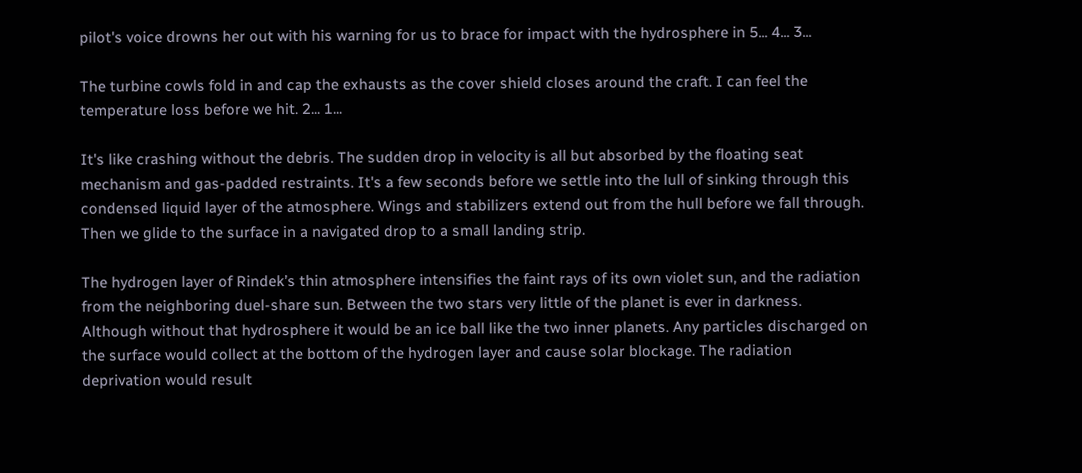pilot's voice drowns her out with his warning for us to brace for impact with the hydrosphere in 5... 4... 3...

The turbine cowls fold in and cap the exhausts as the cover shield closes around the craft. I can feel the temperature loss before we hit. 2... 1...

It's like crashing without the debris. The sudden drop in velocity is all but absorbed by the floating seat mechanism and gas-padded restraints. It's a few seconds before we settle into the lull of sinking through this condensed liquid layer of the atmosphere. Wings and stabilizers extend out from the hull before we fall through. Then we glide to the surface in a navigated drop to a small landing strip.

The hydrogen layer of Rindek’s thin atmosphere intensifies the faint rays of its own violet sun, and the radiation from the neighboring duel-share sun. Between the two stars very little of the planet is ever in darkness. Although without that hydrosphere it would be an ice ball like the two inner planets. Any particles discharged on the surface would collect at the bottom of the hydrogen layer and cause solar blockage. The radiation deprivation would result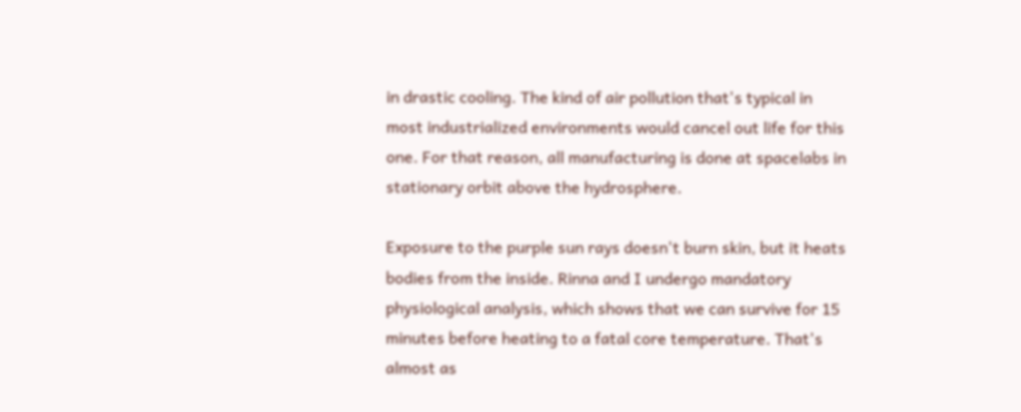in drastic cooling. The kind of air pollution that's typical in most industrialized environments would cancel out life for this one. For that reason, all manufacturing is done at spacelabs in stationary orbit above the hydrosphere.

Exposure to the purple sun rays doesn't burn skin, but it heats bodies from the inside. Rinna and I undergo mandatory physiological analysis, which shows that we can survive for 15 minutes before heating to a fatal core temperature. That's almost as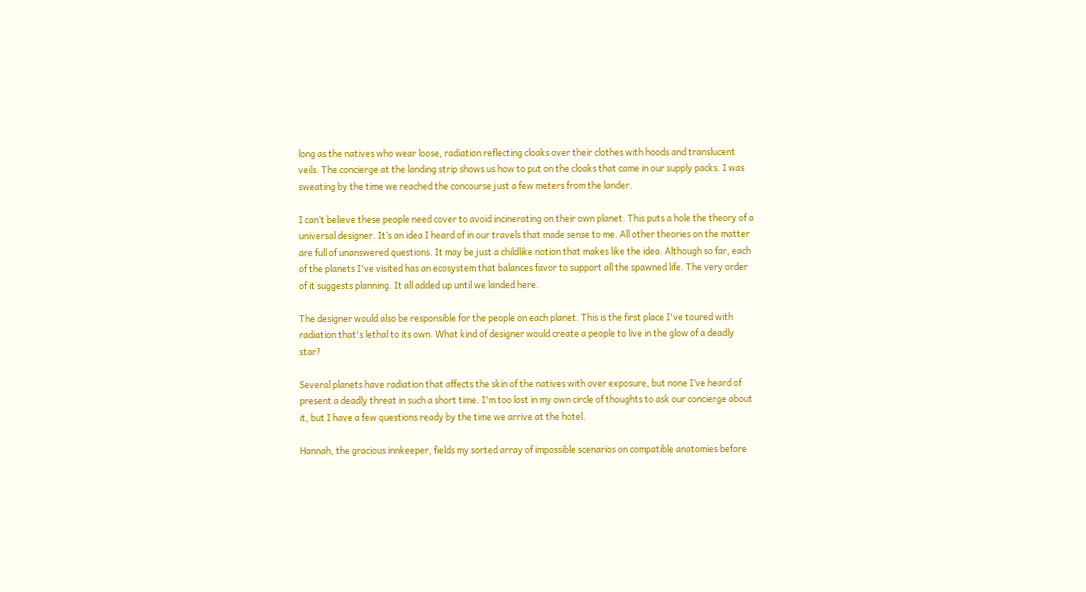long as the natives who wear loose, radiation reflecting cloaks over their clothes with hoods and translucent veils. The concierge at the landing strip shows us how to put on the cloaks that came in our supply packs. I was sweating by the time we reached the concourse just a few meters from the lander.

I can’t believe these people need cover to avoid incinerating on their own planet. This puts a hole the theory of a universal designer. It’s an idea I heard of in our travels that made sense to me. All other theories on the matter are full of unanswered questions. It may be just a childlike notion that makes like the idea. Although so far, each of the planets I've visited has an ecosystem that balances favor to support all the spawned life. The very order of it suggests planning. It all added up until we landed here.

The designer would also be responsible for the people on each planet. This is the first place I've toured with radiation that's lethal to its own. What kind of designer would create a people to live in the glow of a deadly star?

Several planets have radiation that affects the skin of the natives with over exposure, but none I’ve heard of present a deadly threat in such a short time. I'm too lost in my own circle of thoughts to ask our concierge about it, but I have a few questions ready by the time we arrive at the hotel.

Hannah, the gracious innkeeper, fields my sorted array of impossible scenarios on compatible anatomies before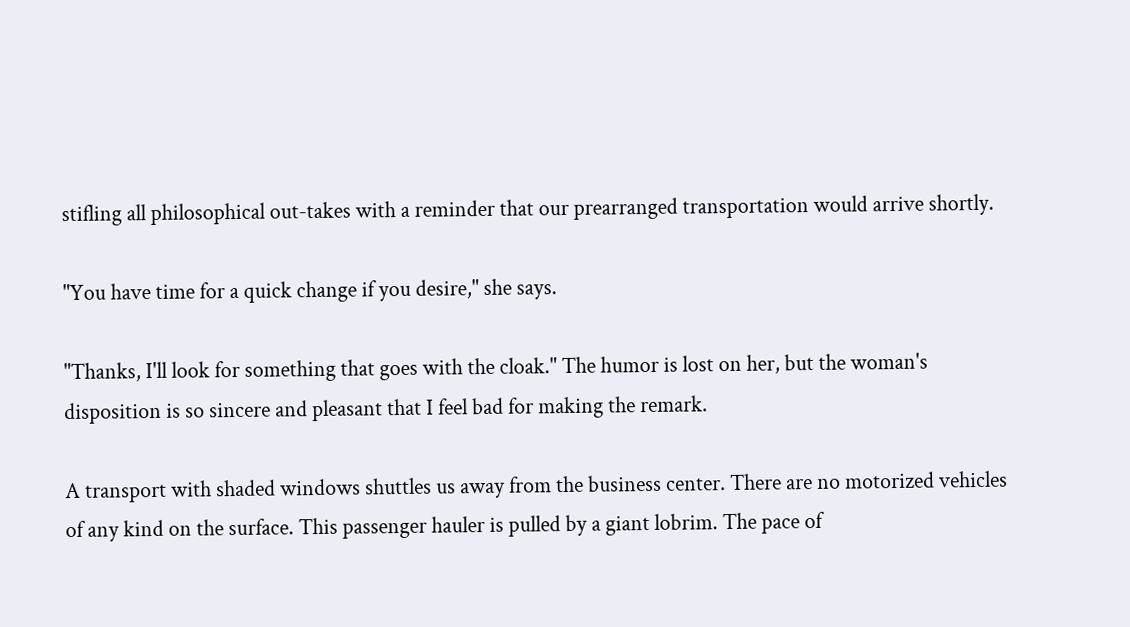stifling all philosophical out-takes with a reminder that our prearranged transportation would arrive shortly.

"You have time for a quick change if you desire," she says.

"Thanks, I'll look for something that goes with the cloak." The humor is lost on her, but the woman's disposition is so sincere and pleasant that I feel bad for making the remark.

A transport with shaded windows shuttles us away from the business center. There are no motorized vehicles of any kind on the surface. This passenger hauler is pulled by a giant lobrim. The pace of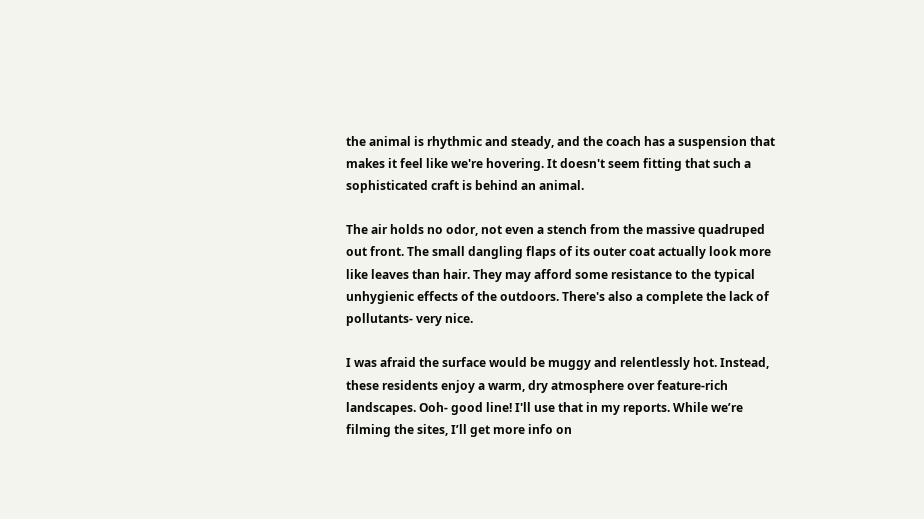the animal is rhythmic and steady, and the coach has a suspension that makes it feel like we're hovering. It doesn't seem fitting that such a sophisticated craft is behind an animal.

The air holds no odor, not even a stench from the massive quadruped out front. The small dangling flaps of its outer coat actually look more like leaves than hair. They may afford some resistance to the typical unhygienic effects of the outdoors. There's also a complete the lack of pollutants- very nice.

I was afraid the surface would be muggy and relentlessly hot. Instead, these residents enjoy a warm, dry atmosphere over feature-rich landscapes. Ooh- good line! I'll use that in my reports. While we’re filming the sites, I’ll get more info on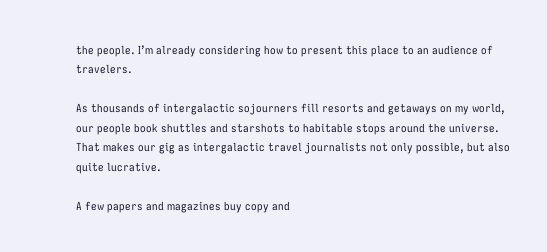the people. I’m already considering how to present this place to an audience of travelers.

As thousands of intergalactic sojourners fill resorts and getaways on my world, our people book shuttles and starshots to habitable stops around the universe. That makes our gig as intergalactic travel journalists not only possible, but also quite lucrative.

A few papers and magazines buy copy and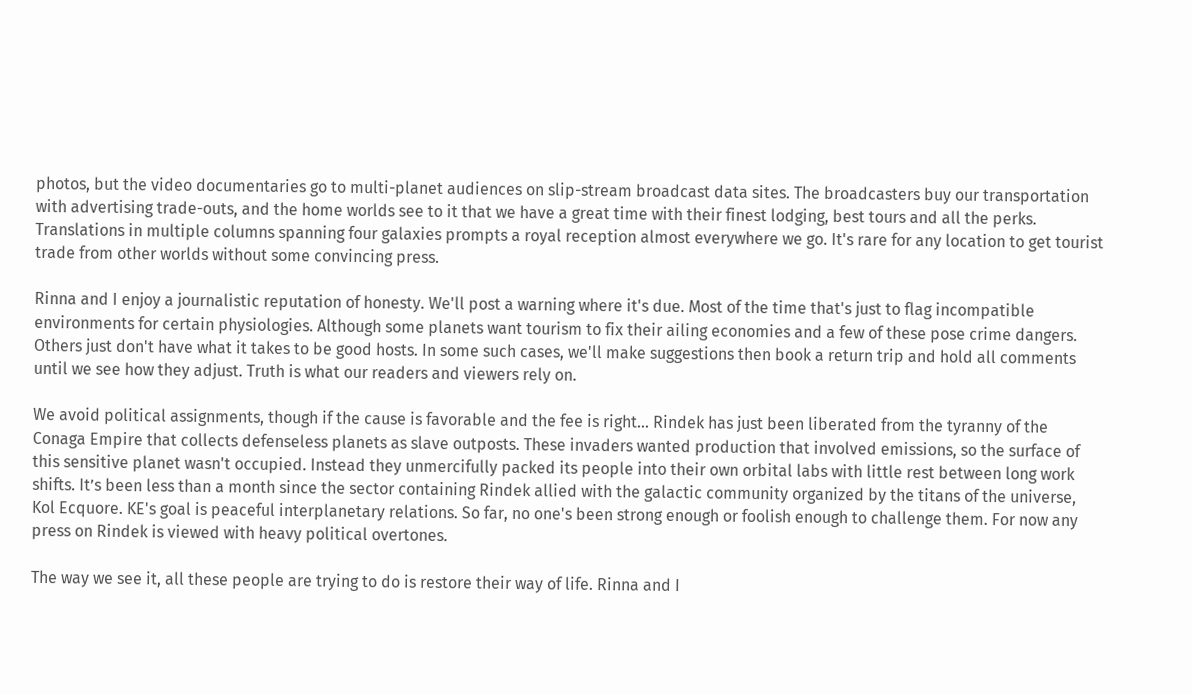photos, but the video documentaries go to multi-planet audiences on slip-stream broadcast data sites. The broadcasters buy our transportation with advertising trade-outs, and the home worlds see to it that we have a great time with their finest lodging, best tours and all the perks. Translations in multiple columns spanning four galaxies prompts a royal reception almost everywhere we go. It's rare for any location to get tourist trade from other worlds without some convincing press.

Rinna and I enjoy a journalistic reputation of honesty. We'll post a warning where it's due. Most of the time that's just to flag incompatible environments for certain physiologies. Although some planets want tourism to fix their ailing economies and a few of these pose crime dangers. Others just don't have what it takes to be good hosts. In some such cases, we'll make suggestions then book a return trip and hold all comments until we see how they adjust. Truth is what our readers and viewers rely on.

We avoid political assignments, though if the cause is favorable and the fee is right... Rindek has just been liberated from the tyranny of the Conaga Empire that collects defenseless planets as slave outposts. These invaders wanted production that involved emissions, so the surface of this sensitive planet wasn't occupied. Instead they unmercifully packed its people into their own orbital labs with little rest between long work shifts. It’s been less than a month since the sector containing Rindek allied with the galactic community organized by the titans of the universe, Kol Ecquore. KE's goal is peaceful interplanetary relations. So far, no one's been strong enough or foolish enough to challenge them. For now any press on Rindek is viewed with heavy political overtones.

The way we see it, all these people are trying to do is restore their way of life. Rinna and I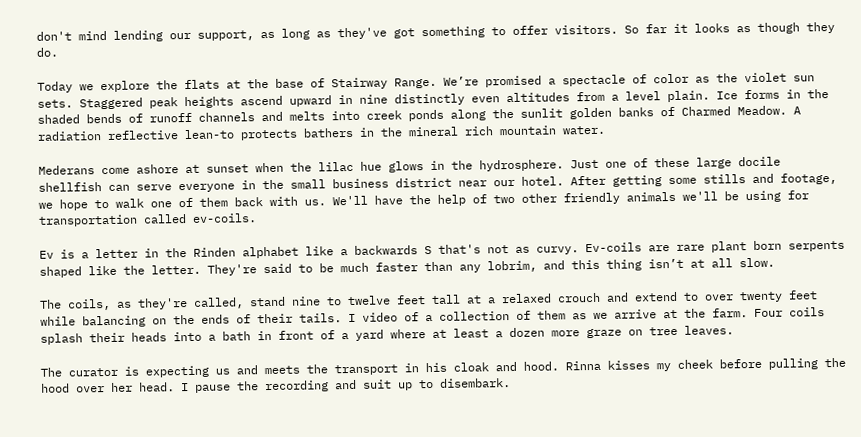don't mind lending our support, as long as they've got something to offer visitors. So far it looks as though they do.

Today we explore the flats at the base of Stairway Range. We’re promised a spectacle of color as the violet sun sets. Staggered peak heights ascend upward in nine distinctly even altitudes from a level plain. Ice forms in the shaded bends of runoff channels and melts into creek ponds along the sunlit golden banks of Charmed Meadow. A radiation reflective lean-to protects bathers in the mineral rich mountain water.

Mederans come ashore at sunset when the lilac hue glows in the hydrosphere. Just one of these large docile shellfish can serve everyone in the small business district near our hotel. After getting some stills and footage, we hope to walk one of them back with us. We'll have the help of two other friendly animals we'll be using for transportation called ev-coils.

Ev is a letter in the Rinden alphabet like a backwards S that's not as curvy. Ev-coils are rare plant born serpents shaped like the letter. They're said to be much faster than any lobrim, and this thing isn’t at all slow.

The coils, as they're called, stand nine to twelve feet tall at a relaxed crouch and extend to over twenty feet while balancing on the ends of their tails. I video of a collection of them as we arrive at the farm. Four coils splash their heads into a bath in front of a yard where at least a dozen more graze on tree leaves.

The curator is expecting us and meets the transport in his cloak and hood. Rinna kisses my cheek before pulling the hood over her head. I pause the recording and suit up to disembark.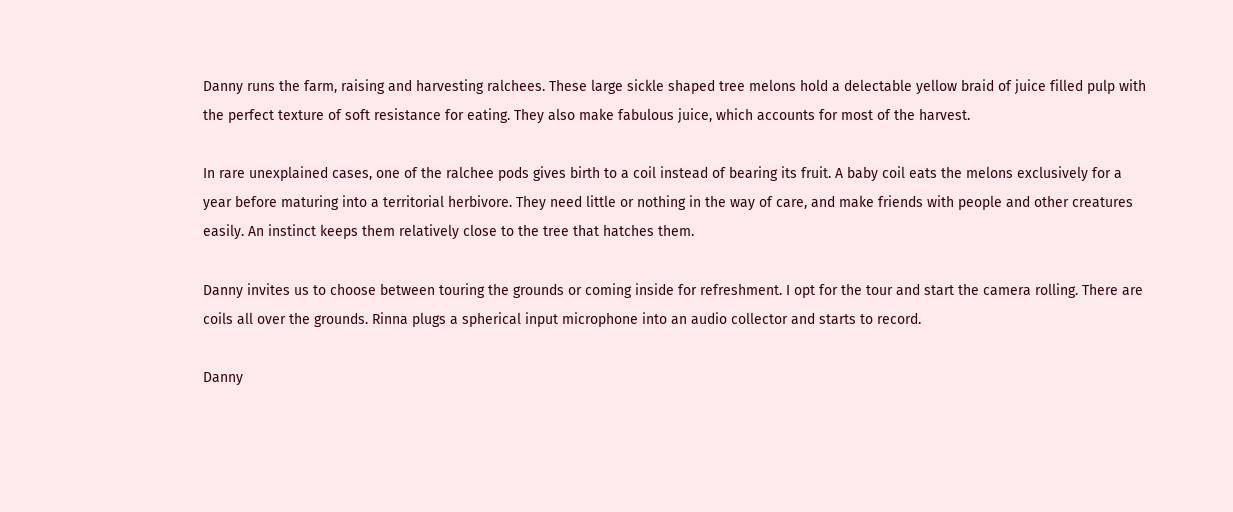Danny runs the farm, raising and harvesting ralchees. These large sickle shaped tree melons hold a delectable yellow braid of juice filled pulp with the perfect texture of soft resistance for eating. They also make fabulous juice, which accounts for most of the harvest.

In rare unexplained cases, one of the ralchee pods gives birth to a coil instead of bearing its fruit. A baby coil eats the melons exclusively for a year before maturing into a territorial herbivore. They need little or nothing in the way of care, and make friends with people and other creatures easily. An instinct keeps them relatively close to the tree that hatches them.

Danny invites us to choose between touring the grounds or coming inside for refreshment. I opt for the tour and start the camera rolling. There are coils all over the grounds. Rinna plugs a spherical input microphone into an audio collector and starts to record.

Danny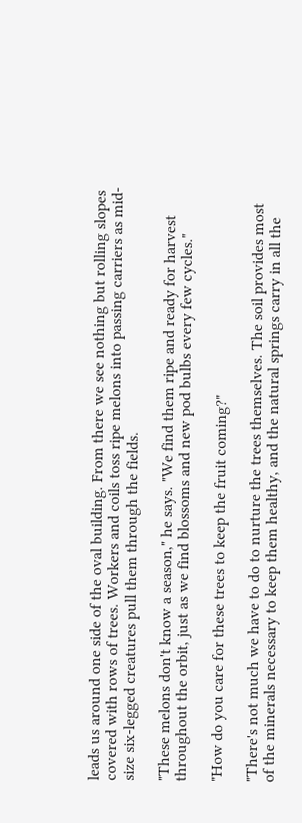leads us around one side of the oval building. From there we see nothing but rolling slopes covered with rows of trees. Workers and coils toss ripe melons into passing carriers as mid-size six-legged creatures pull them through the fields.

"These melons don't know a season," he says. "We find them ripe and ready for harvest throughout the orbit, just as we find blossoms and new pod bulbs every few cycles."

"How do you care for these trees to keep the fruit coming?"

"There's not much we have to do to nurture the trees themselves. The soil provides most of the minerals necessary to keep them healthy, and the natural springs carry in all the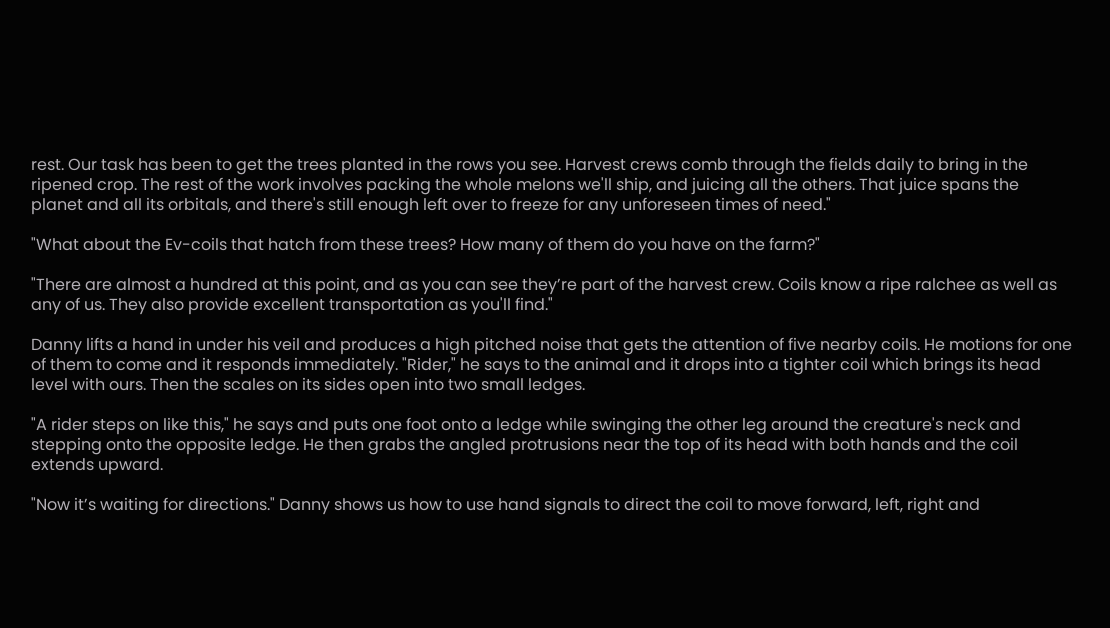rest. Our task has been to get the trees planted in the rows you see. Harvest crews comb through the fields daily to bring in the ripened crop. The rest of the work involves packing the whole melons we'll ship, and juicing all the others. That juice spans the planet and all its orbitals, and there's still enough left over to freeze for any unforeseen times of need."

"What about the Ev-coils that hatch from these trees? How many of them do you have on the farm?"

"There are almost a hundred at this point, and as you can see they’re part of the harvest crew. Coils know a ripe ralchee as well as any of us. They also provide excellent transportation as you'll find."

Danny lifts a hand in under his veil and produces a high pitched noise that gets the attention of five nearby coils. He motions for one of them to come and it responds immediately. "Rider," he says to the animal and it drops into a tighter coil which brings its head level with ours. Then the scales on its sides open into two small ledges.

"A rider steps on like this," he says and puts one foot onto a ledge while swinging the other leg around the creature's neck and stepping onto the opposite ledge. He then grabs the angled protrusions near the top of its head with both hands and the coil extends upward.

"Now it’s waiting for directions." Danny shows us how to use hand signals to direct the coil to move forward, left, right and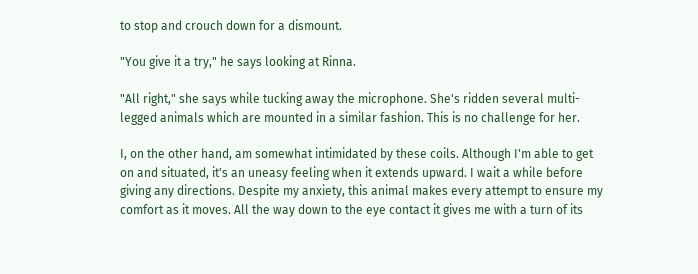to stop and crouch down for a dismount.

"You give it a try," he says looking at Rinna.

"All right," she says while tucking away the microphone. She's ridden several multi-legged animals which are mounted in a similar fashion. This is no challenge for her.

I, on the other hand, am somewhat intimidated by these coils. Although I'm able to get on and situated, it's an uneasy feeling when it extends upward. I wait a while before giving any directions. Despite my anxiety, this animal makes every attempt to ensure my comfort as it moves. All the way down to the eye contact it gives me with a turn of its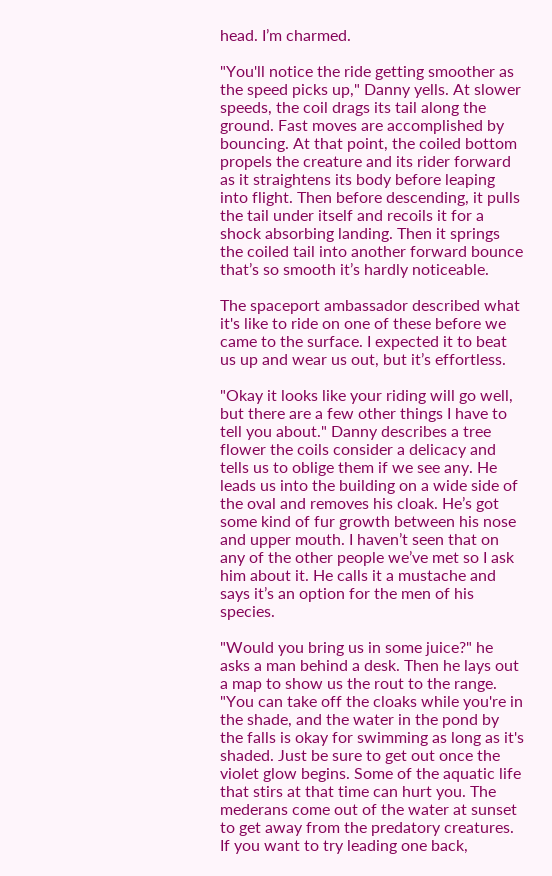head. I’m charmed.

"You'll notice the ride getting smoother as the speed picks up," Danny yells. At slower speeds, the coil drags its tail along the ground. Fast moves are accomplished by bouncing. At that point, the coiled bottom propels the creature and its rider forward as it straightens its body before leaping into flight. Then before descending, it pulls the tail under itself and recoils it for a shock absorbing landing. Then it springs the coiled tail into another forward bounce that’s so smooth it’s hardly noticeable.

The spaceport ambassador described what it's like to ride on one of these before we came to the surface. I expected it to beat us up and wear us out, but it’s effortless.

"Okay it looks like your riding will go well, but there are a few other things I have to tell you about." Danny describes a tree flower the coils consider a delicacy and tells us to oblige them if we see any. He leads us into the building on a wide side of the oval and removes his cloak. He’s got some kind of fur growth between his nose and upper mouth. I haven’t seen that on any of the other people we’ve met so I ask him about it. He calls it a mustache and says it’s an option for the men of his species.

"Would you bring us in some juice?" he asks a man behind a desk. Then he lays out a map to show us the rout to the range. "You can take off the cloaks while you're in the shade, and the water in the pond by the falls is okay for swimming as long as it's shaded. Just be sure to get out once the violet glow begins. Some of the aquatic life that stirs at that time can hurt you. The mederans come out of the water at sunset to get away from the predatory creatures. If you want to try leading one back,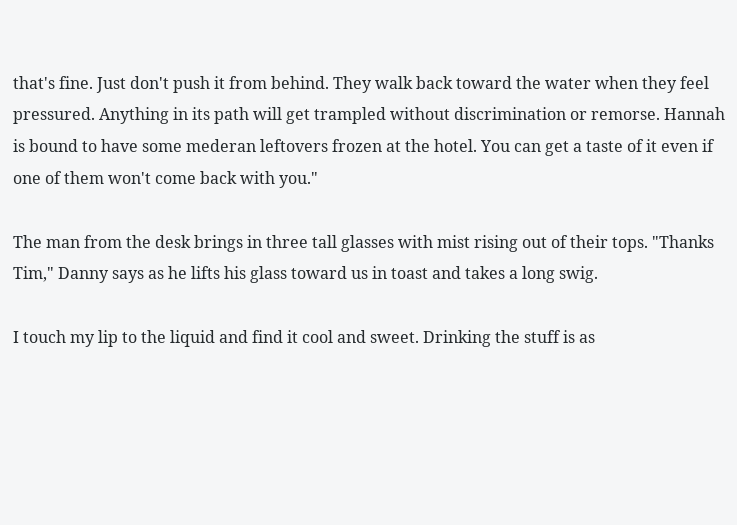that's fine. Just don't push it from behind. They walk back toward the water when they feel pressured. Anything in its path will get trampled without discrimination or remorse. Hannah is bound to have some mederan leftovers frozen at the hotel. You can get a taste of it even if one of them won't come back with you."

The man from the desk brings in three tall glasses with mist rising out of their tops. "Thanks Tim," Danny says as he lifts his glass toward us in toast and takes a long swig.

I touch my lip to the liquid and find it cool and sweet. Drinking the stuff is as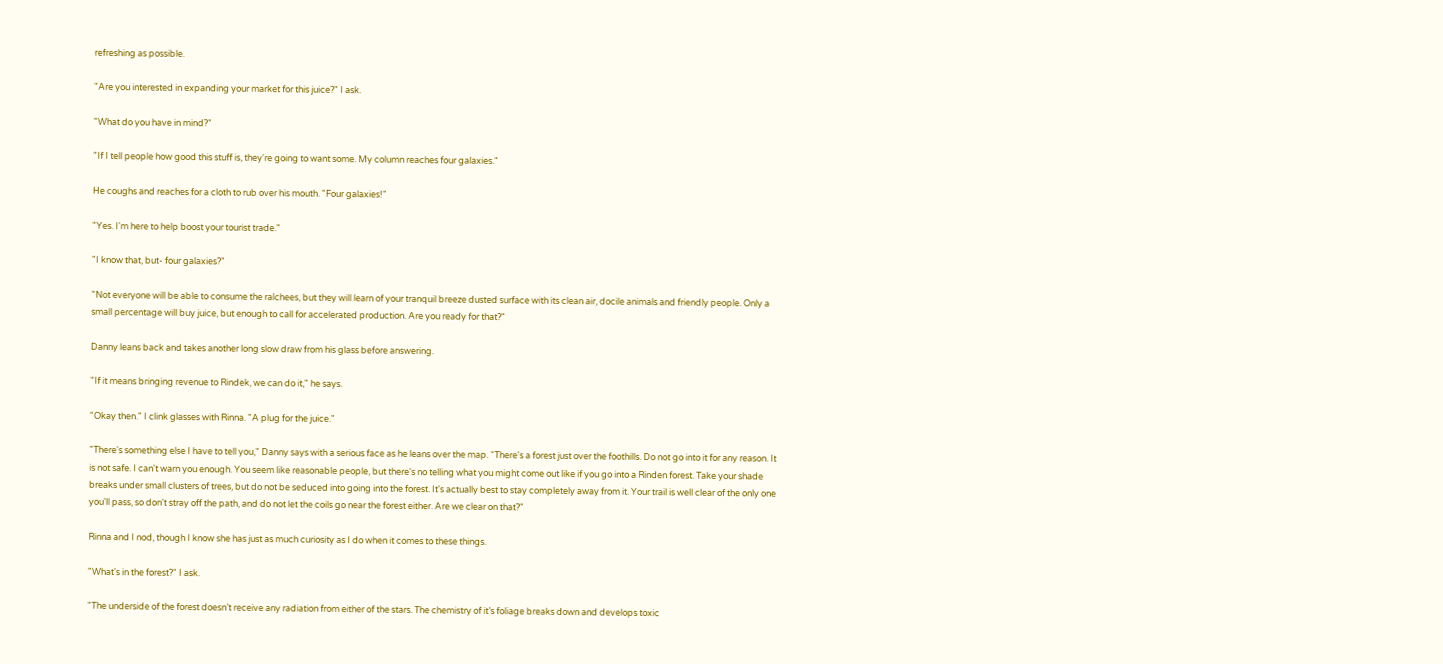refreshing as possible.

"Are you interested in expanding your market for this juice?" I ask.

"What do you have in mind?"

"If I tell people how good this stuff is, they're going to want some. My column reaches four galaxies."

He coughs and reaches for a cloth to rub over his mouth. "Four galaxies!"

"Yes. I'm here to help boost your tourist trade."

"I know that, but- four galaxies?"

"Not everyone will be able to consume the ralchees, but they will learn of your tranquil breeze dusted surface with its clean air, docile animals and friendly people. Only a small percentage will buy juice, but enough to call for accelerated production. Are you ready for that?"

Danny leans back and takes another long slow draw from his glass before answering.

"If it means bringing revenue to Rindek, we can do it," he says.

"Okay then." I clink glasses with Rinna. "A plug for the juice."

"There's something else I have to tell you," Danny says with a serious face as he leans over the map. “There's a forest just over the foothills. Do not go into it for any reason. It is not safe. I can't warn you enough. You seem like reasonable people, but there's no telling what you might come out like if you go into a Rinden forest. Take your shade breaks under small clusters of trees, but do not be seduced into going into the forest. It's actually best to stay completely away from it. Your trail is well clear of the only one you'll pass, so don't stray off the path, and do not let the coils go near the forest either. Are we clear on that?"

Rinna and I nod, though I know she has just as much curiosity as I do when it comes to these things.

"What's in the forest?" I ask.

"The underside of the forest doesn’t receive any radiation from either of the stars. The chemistry of it’s foliage breaks down and develops toxic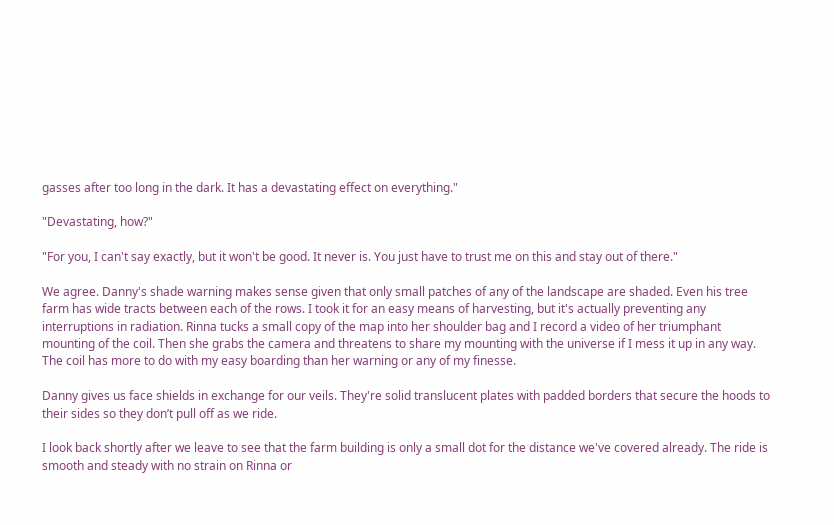gasses after too long in the dark. It has a devastating effect on everything."

"Devastating, how?"

"For you, I can't say exactly, but it won't be good. It never is. You just have to trust me on this and stay out of there."

We agree. Danny's shade warning makes sense given that only small patches of any of the landscape are shaded. Even his tree farm has wide tracts between each of the rows. I took it for an easy means of harvesting, but it's actually preventing any interruptions in radiation. Rinna tucks a small copy of the map into her shoulder bag and I record a video of her triumphant mounting of the coil. Then she grabs the camera and threatens to share my mounting with the universe if I mess it up in any way. The coil has more to do with my easy boarding than her warning or any of my finesse.

Danny gives us face shields in exchange for our veils. They're solid translucent plates with padded borders that secure the hoods to their sides so they don’t pull off as we ride.

I look back shortly after we leave to see that the farm building is only a small dot for the distance we've covered already. The ride is smooth and steady with no strain on Rinna or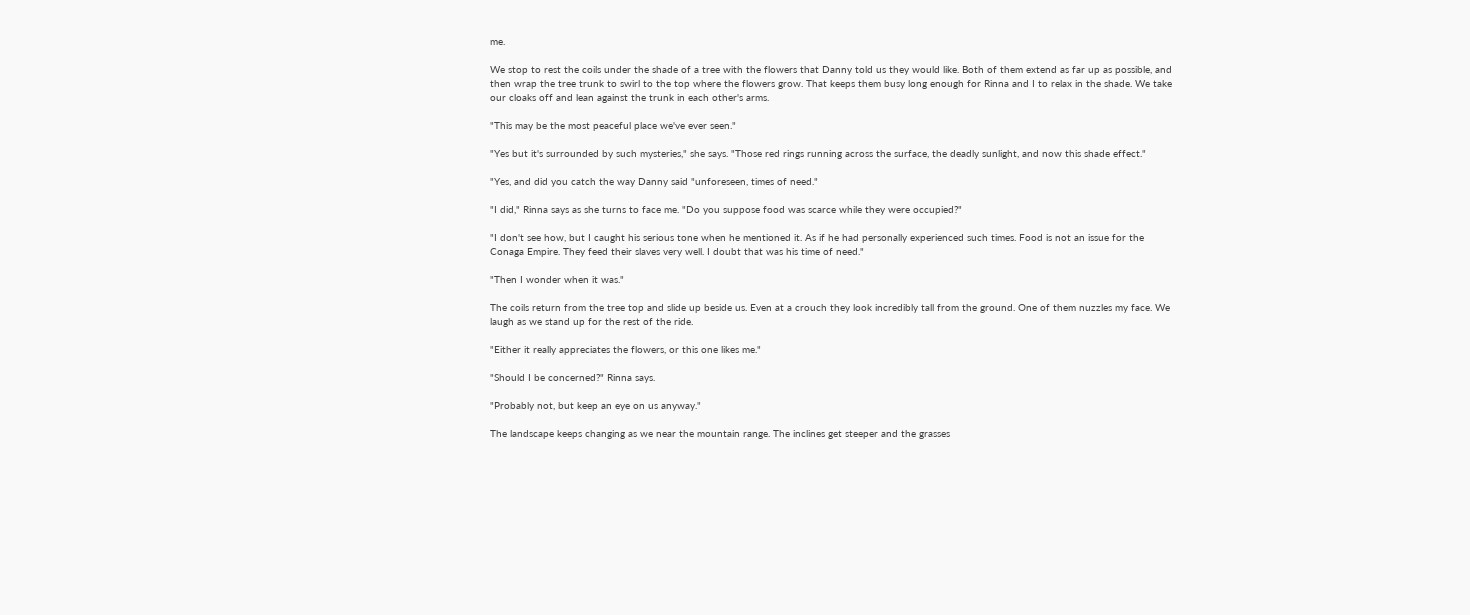me.

We stop to rest the coils under the shade of a tree with the flowers that Danny told us they would like. Both of them extend as far up as possible, and then wrap the tree trunk to swirl to the top where the flowers grow. That keeps them busy long enough for Rinna and I to relax in the shade. We take our cloaks off and lean against the trunk in each other's arms.

"This may be the most peaceful place we've ever seen."

"Yes but it's surrounded by such mysteries," she says. "Those red rings running across the surface, the deadly sunlight, and now this shade effect."

"Yes, and did you catch the way Danny said "unforeseen, times of need."

"I did," Rinna says as she turns to face me. "Do you suppose food was scarce while they were occupied?"

"I don't see how, but I caught his serious tone when he mentioned it. As if he had personally experienced such times. Food is not an issue for the Conaga Empire. They feed their slaves very well. I doubt that was his time of need."

"Then I wonder when it was."

The coils return from the tree top and slide up beside us. Even at a crouch they look incredibly tall from the ground. One of them nuzzles my face. We laugh as we stand up for the rest of the ride.

"Either it really appreciates the flowers, or this one likes me."

"Should I be concerned?" Rinna says.

"Probably not, but keep an eye on us anyway."

The landscape keeps changing as we near the mountain range. The inclines get steeper and the grasses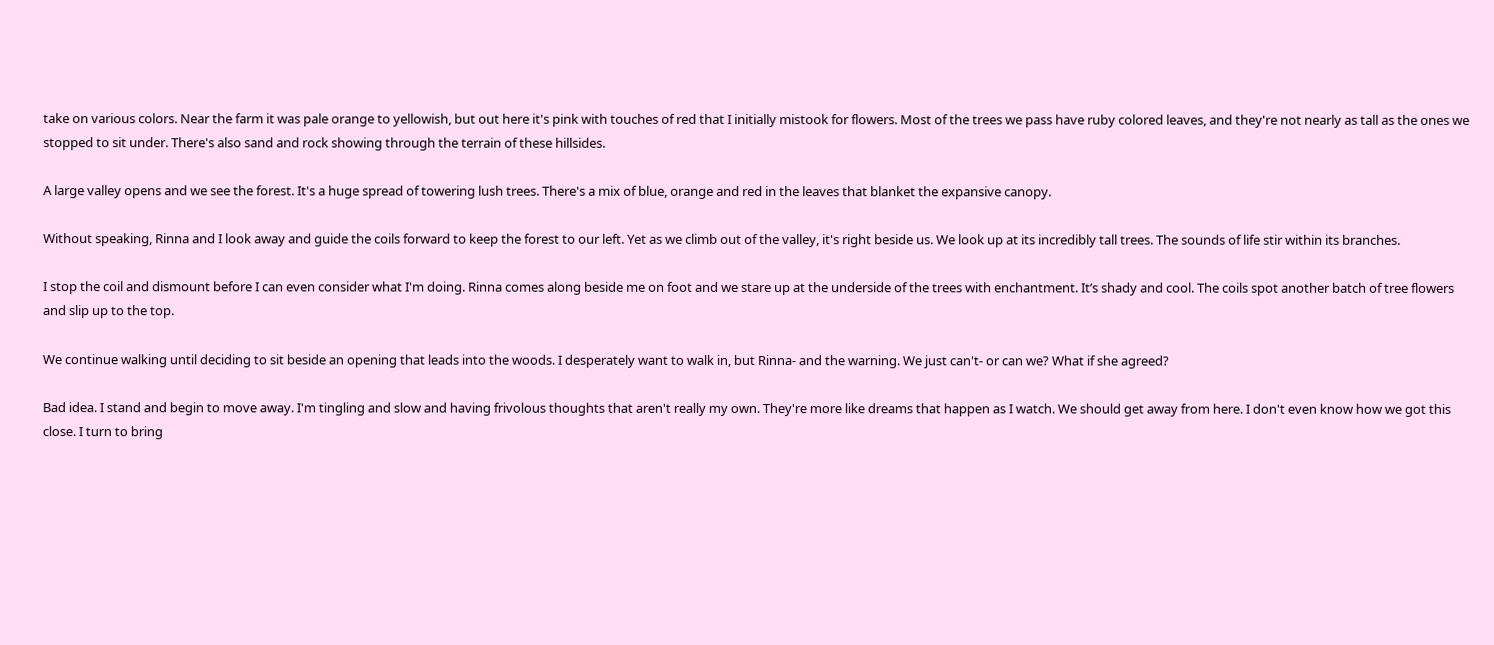take on various colors. Near the farm it was pale orange to yellowish, but out here it's pink with touches of red that I initially mistook for flowers. Most of the trees we pass have ruby colored leaves, and they're not nearly as tall as the ones we stopped to sit under. There's also sand and rock showing through the terrain of these hillsides.

A large valley opens and we see the forest. It's a huge spread of towering lush trees. There's a mix of blue, orange and red in the leaves that blanket the expansive canopy.

Without speaking, Rinna and I look away and guide the coils forward to keep the forest to our left. Yet as we climb out of the valley, it's right beside us. We look up at its incredibly tall trees. The sounds of life stir within its branches.

I stop the coil and dismount before I can even consider what I'm doing. Rinna comes along beside me on foot and we stare up at the underside of the trees with enchantment. It’s shady and cool. The coils spot another batch of tree flowers and slip up to the top.

We continue walking until deciding to sit beside an opening that leads into the woods. I desperately want to walk in, but Rinna- and the warning. We just can't- or can we? What if she agreed?

Bad idea. I stand and begin to move away. I'm tingling and slow and having frivolous thoughts that aren't really my own. They're more like dreams that happen as I watch. We should get away from here. I don't even know how we got this close. I turn to bring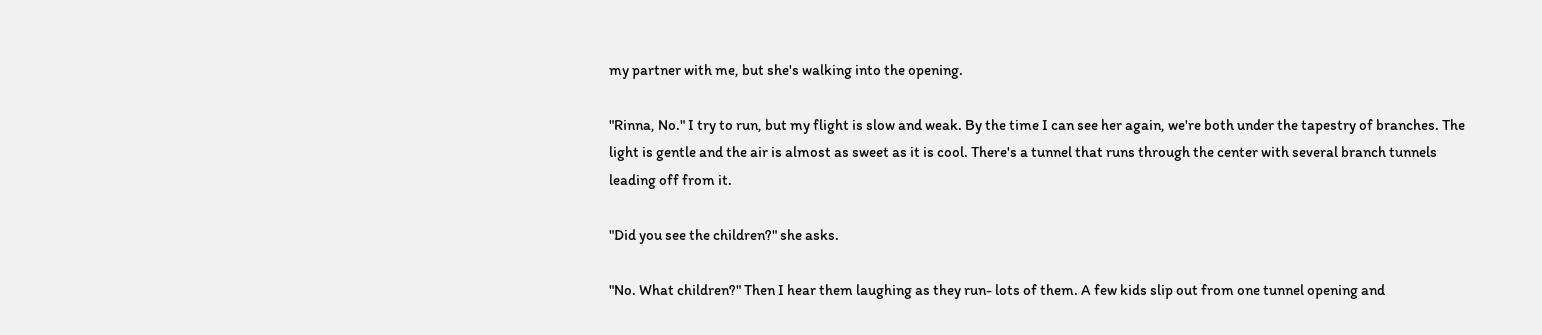my partner with me, but she's walking into the opening.

"Rinna, No." I try to run, but my flight is slow and weak. By the time I can see her again, we're both under the tapestry of branches. The light is gentle and the air is almost as sweet as it is cool. There's a tunnel that runs through the center with several branch tunnels leading off from it.

"Did you see the children?" she asks.

"No. What children?" Then I hear them laughing as they run- lots of them. A few kids slip out from one tunnel opening and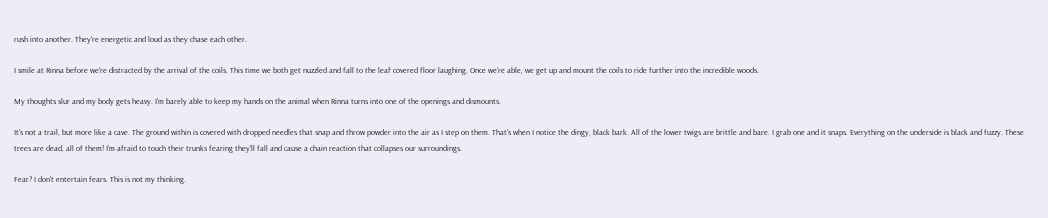rush into another. They're energetic and loud as they chase each other.

I smile at Rinna before we're distracted by the arrival of the coils. This time we both get nuzzled and fall to the leaf covered floor laughing. Once we're able, we get up and mount the coils to ride further into the incredible woods.

My thoughts slur and my body gets heavy. I'm barely able to keep my hands on the animal when Rinna turns into one of the openings and dismounts.

It's not a trail, but more like a cave. The ground within is covered with dropped needles that snap and throw powder into the air as I step on them. That's when I notice the dingy, black bark. All of the lower twigs are brittle and bare. I grab one and it snaps. Everything on the underside is black and fuzzy. These trees are dead, all of them! I'm afraid to touch their trunks fearing they'll fall and cause a chain reaction that collapses our surroundings.

Fear? I don't entertain fears. This is not my thinking.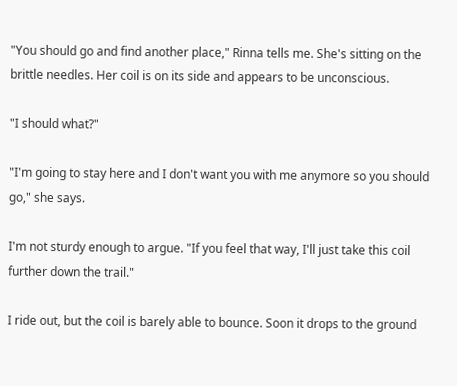"You should go and find another place," Rinna tells me. She's sitting on the brittle needles. Her coil is on its side and appears to be unconscious.

"I should what?"

"I'm going to stay here and I don't want you with me anymore so you should go," she says.

I'm not sturdy enough to argue. "If you feel that way, I'll just take this coil further down the trail."

I ride out, but the coil is barely able to bounce. Soon it drops to the ground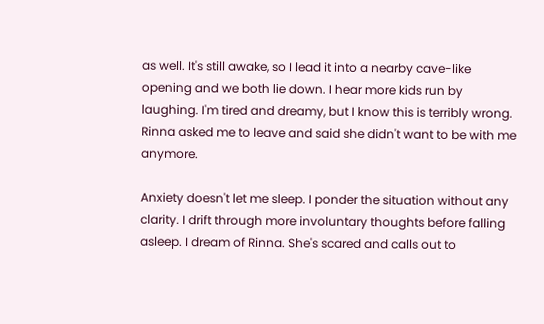as well. It's still awake, so I lead it into a nearby cave-like opening and we both lie down. I hear more kids run by laughing. I'm tired and dreamy, but I know this is terribly wrong. Rinna asked me to leave and said she didn't want to be with me anymore.

Anxiety doesn't let me sleep. I ponder the situation without any clarity. I drift through more involuntary thoughts before falling asleep. I dream of Rinna. She's scared and calls out to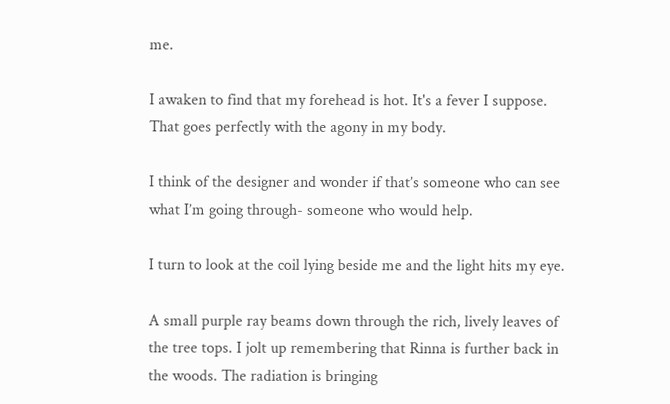me.

I awaken to find that my forehead is hot. It's a fever I suppose. That goes perfectly with the agony in my body.

I think of the designer and wonder if that’s someone who can see what I’m going through- someone who would help.

I turn to look at the coil lying beside me and the light hits my eye.

A small purple ray beams down through the rich, lively leaves of the tree tops. I jolt up remembering that Rinna is further back in the woods. The radiation is bringing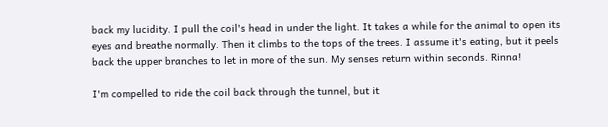back my lucidity. I pull the coil's head in under the light. It takes a while for the animal to open its eyes and breathe normally. Then it climbs to the tops of the trees. I assume it's eating, but it peels back the upper branches to let in more of the sun. My senses return within seconds. Rinna!

I'm compelled to ride the coil back through the tunnel, but it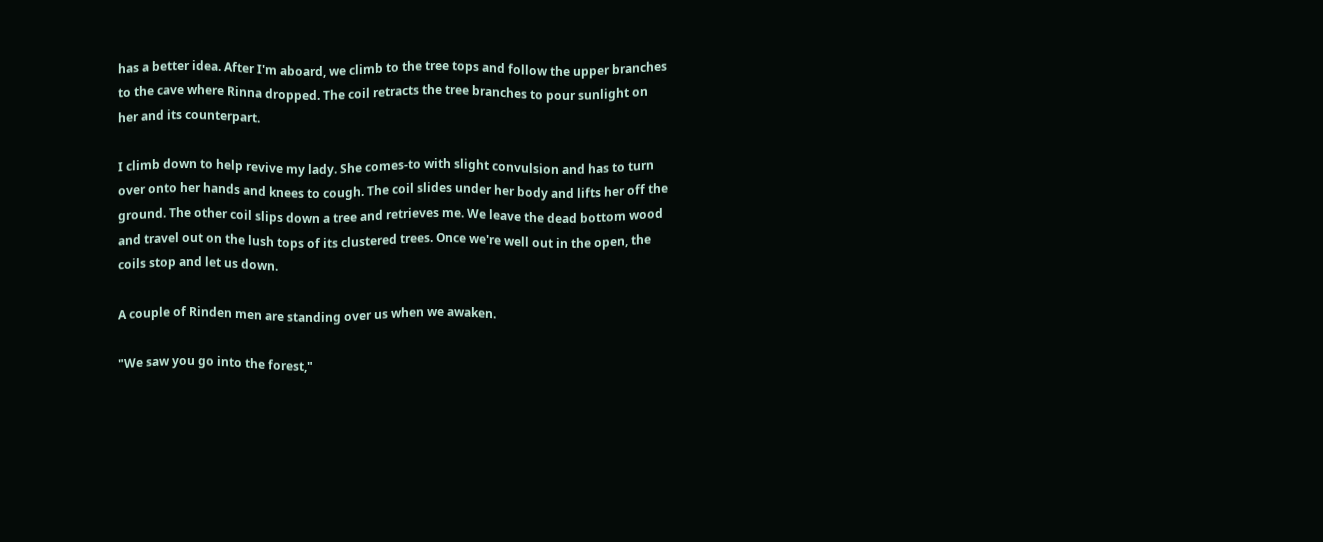has a better idea. After I'm aboard, we climb to the tree tops and follow the upper branches to the cave where Rinna dropped. The coil retracts the tree branches to pour sunlight on her and its counterpart.

I climb down to help revive my lady. She comes-to with slight convulsion and has to turn over onto her hands and knees to cough. The coil slides under her body and lifts her off the ground. The other coil slips down a tree and retrieves me. We leave the dead bottom wood and travel out on the lush tops of its clustered trees. Once we're well out in the open, the coils stop and let us down.

A couple of Rinden men are standing over us when we awaken.

"We saw you go into the forest,"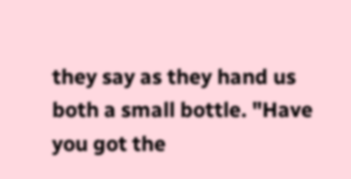they say as they hand us both a small bottle. "Have you got the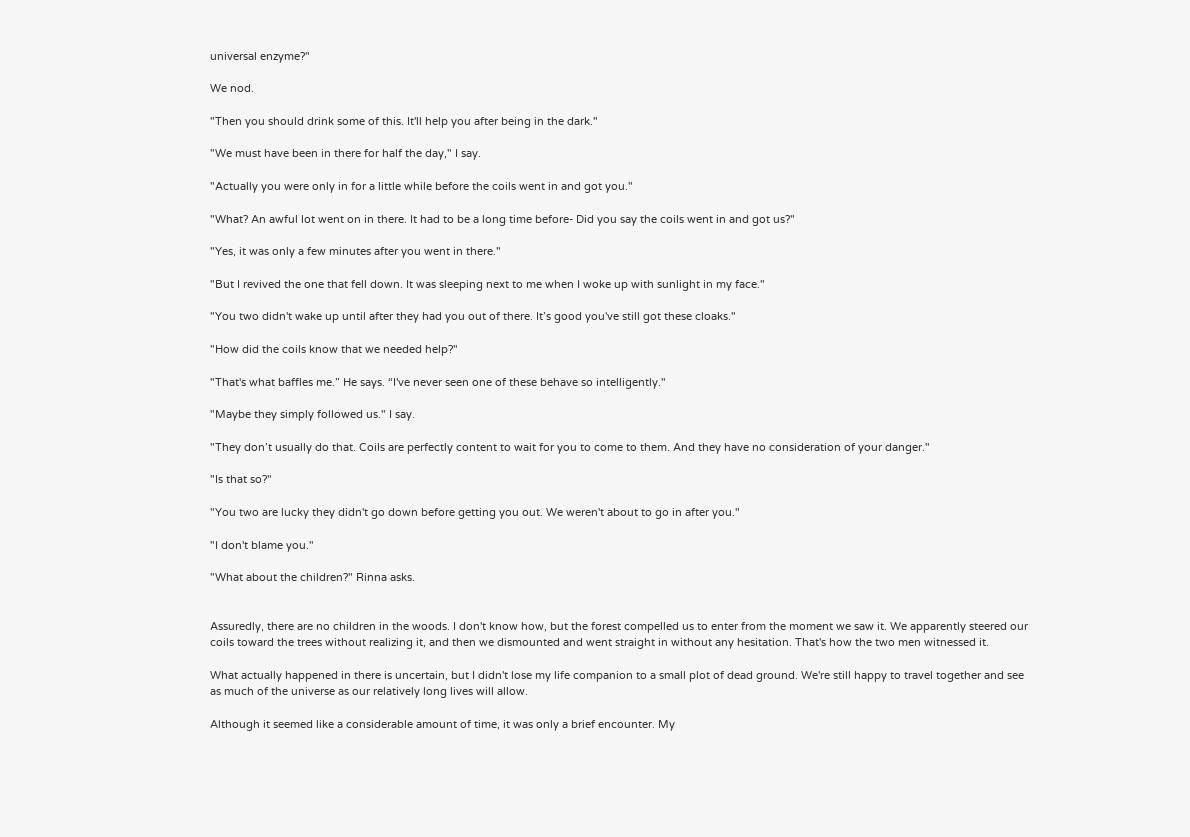universal enzyme?"

We nod.

"Then you should drink some of this. It'll help you after being in the dark."

"We must have been in there for half the day," I say.

"Actually you were only in for a little while before the coils went in and got you."

"What? An awful lot went on in there. It had to be a long time before- Did you say the coils went in and got us?"

"Yes, it was only a few minutes after you went in there."

"But I revived the one that fell down. It was sleeping next to me when I woke up with sunlight in my face."

"You two didn't wake up until after they had you out of there. It’s good you've still got these cloaks."

"How did the coils know that we needed help?"

"That's what baffles me.” He says. “I've never seen one of these behave so intelligently."

"Maybe they simply followed us." I say.

"They don’t usually do that. Coils are perfectly content to wait for you to come to them. And they have no consideration of your danger."

"Is that so?"

"You two are lucky they didn't go down before getting you out. We weren't about to go in after you."

"I don't blame you."

"What about the children?" Rinna asks.


Assuredly, there are no children in the woods. I don't know how, but the forest compelled us to enter from the moment we saw it. We apparently steered our coils toward the trees without realizing it, and then we dismounted and went straight in without any hesitation. That's how the two men witnessed it.

What actually happened in there is uncertain, but I didn't lose my life companion to a small plot of dead ground. We're still happy to travel together and see as much of the universe as our relatively long lives will allow.

Although it seemed like a considerable amount of time, it was only a brief encounter. My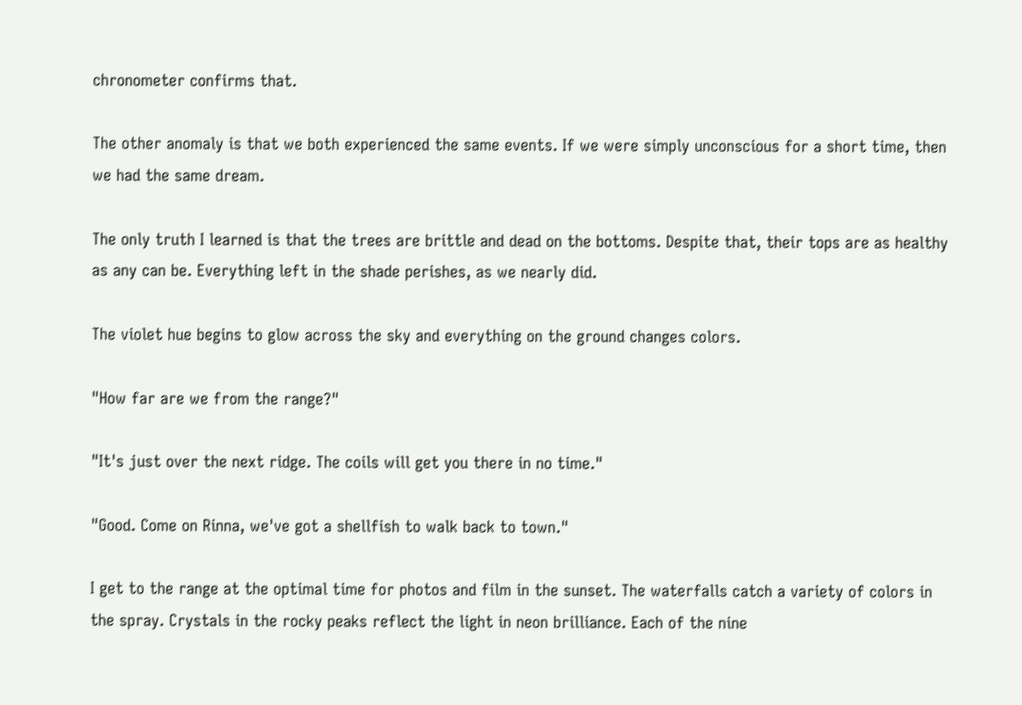chronometer confirms that.

The other anomaly is that we both experienced the same events. If we were simply unconscious for a short time, then we had the same dream.

The only truth I learned is that the trees are brittle and dead on the bottoms. Despite that, their tops are as healthy as any can be. Everything left in the shade perishes, as we nearly did.

The violet hue begins to glow across the sky and everything on the ground changes colors.

"How far are we from the range?"

"It's just over the next ridge. The coils will get you there in no time."

"Good. Come on Rinna, we've got a shellfish to walk back to town."

I get to the range at the optimal time for photos and film in the sunset. The waterfalls catch a variety of colors in the spray. Crystals in the rocky peaks reflect the light in neon brilliance. Each of the nine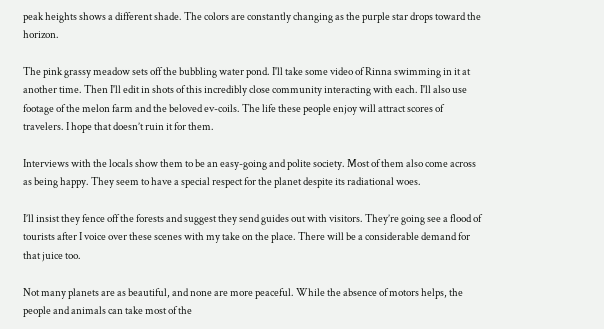peak heights shows a different shade. The colors are constantly changing as the purple star drops toward the horizon.

The pink grassy meadow sets off the bubbling water pond. I'll take some video of Rinna swimming in it at another time. Then I'll edit in shots of this incredibly close community interacting with each. I'll also use footage of the melon farm and the beloved ev-coils. The life these people enjoy will attract scores of travelers. I hope that doesn’t ruin it for them.

Interviews with the locals show them to be an easy-going and polite society. Most of them also come across as being happy. They seem to have a special respect for the planet despite its radiational woes.

I’ll insist they fence off the forests and suggest they send guides out with visitors. They’re going see a flood of tourists after I voice over these scenes with my take on the place. There will be a considerable demand for that juice too.

Not many planets are as beautiful, and none are more peaceful. While the absence of motors helps, the people and animals can take most of the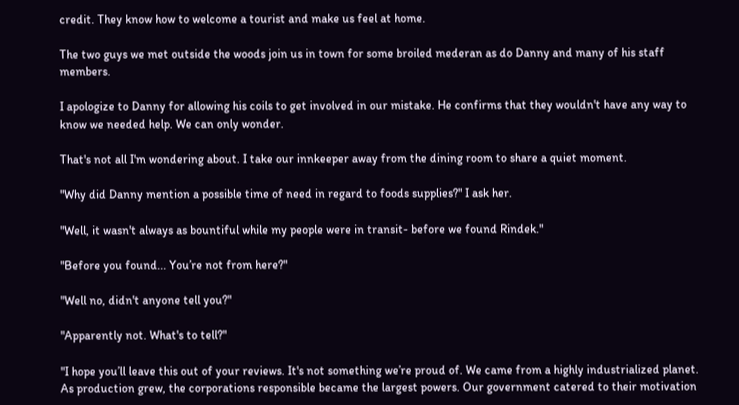credit. They know how to welcome a tourist and make us feel at home.

The two guys we met outside the woods join us in town for some broiled mederan as do Danny and many of his staff members.

I apologize to Danny for allowing his coils to get involved in our mistake. He confirms that they wouldn't have any way to know we needed help. We can only wonder.

That's not all I'm wondering about. I take our innkeeper away from the dining room to share a quiet moment.

"Why did Danny mention a possible time of need in regard to foods supplies?" I ask her.

"Well, it wasn't always as bountiful while my people were in transit- before we found Rindek."

"Before you found... You’re not from here?"

"Well no, didn't anyone tell you?"

"Apparently not. What's to tell?"

"I hope you’ll leave this out of your reviews. It's not something we’re proud of. We came from a highly industrialized planet. As production grew, the corporations responsible became the largest powers. Our government catered to their motivation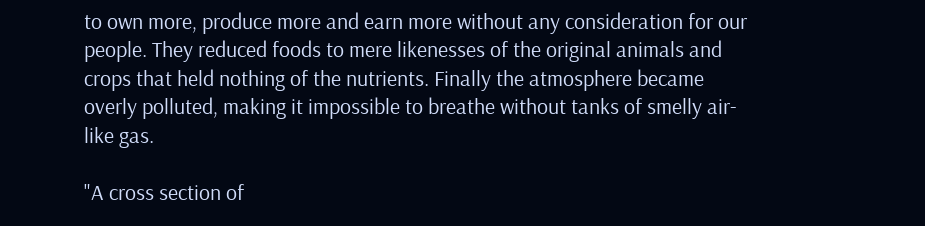to own more, produce more and earn more without any consideration for our people. They reduced foods to mere likenesses of the original animals and crops that held nothing of the nutrients. Finally the atmosphere became overly polluted, making it impossible to breathe without tanks of smelly air-like gas.

"A cross section of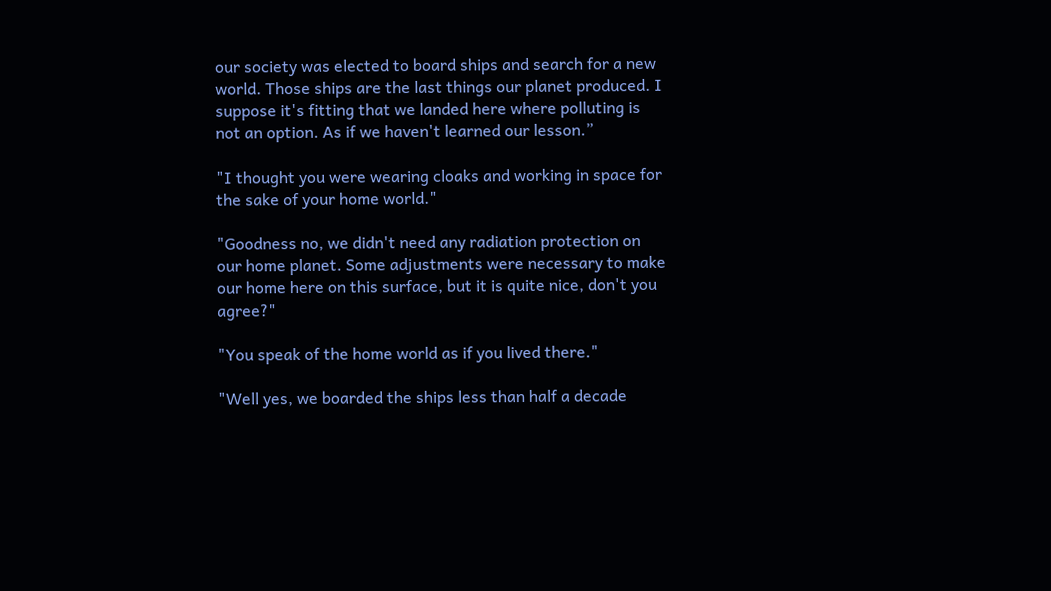our society was elected to board ships and search for a new world. Those ships are the last things our planet produced. I suppose it's fitting that we landed here where polluting is not an option. As if we haven't learned our lesson.”

"I thought you were wearing cloaks and working in space for the sake of your home world."

"Goodness no, we didn't need any radiation protection on our home planet. Some adjustments were necessary to make our home here on this surface, but it is quite nice, don't you agree?"

"You speak of the home world as if you lived there."

"Well yes, we boarded the ships less than half a decade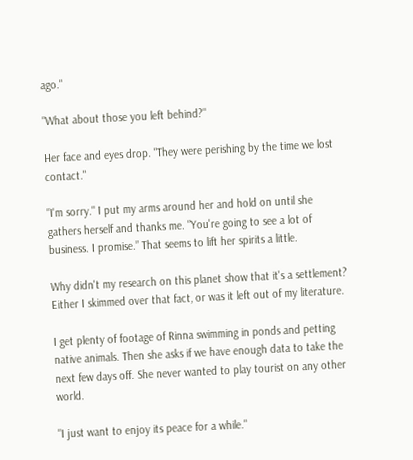ago."

"What about those you left behind?"

Her face and eyes drop. "They were perishing by the time we lost contact."

"I'm sorry." I put my arms around her and hold on until she gathers herself and thanks me. "You're going to see a lot of business. I promise.” That seems to lift her spirits a little.

Why didn't my research on this planet show that it's a settlement? Either I skimmed over that fact, or was it left out of my literature.

I get plenty of footage of Rinna swimming in ponds and petting native animals. Then she asks if we have enough data to take the next few days off. She never wanted to play tourist on any other world.

"I just want to enjoy its peace for a while."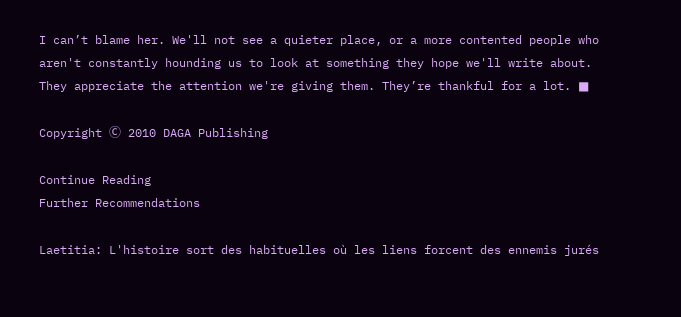I can’t blame her. We'll not see a quieter place, or a more contented people who aren't constantly hounding us to look at something they hope we'll write about. They appreciate the attention we're giving them. They’re thankful for a lot. ■

Copyright Ⓒ 2010 DAGA Publishing

Continue Reading
Further Recommendations

Laetitia: L'histoire sort des habituelles où les liens forcent des ennemis jurés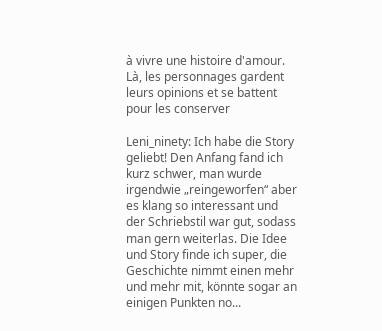à vivre une histoire d'amour. Là, les personnages gardent leurs opinions et se battent pour les conserver

Leni_ninety: Ich habe die Story geliebt! Den Anfang fand ich kurz schwer, man wurde irgendwie „reingeworfen“ aber es klang so interessant und der Schriebstil war gut, sodass man gern weiterlas. Die Idee und Story finde ich super, die Geschichte nimmt einen mehr und mehr mit, könnte sogar an einigen Punkten no...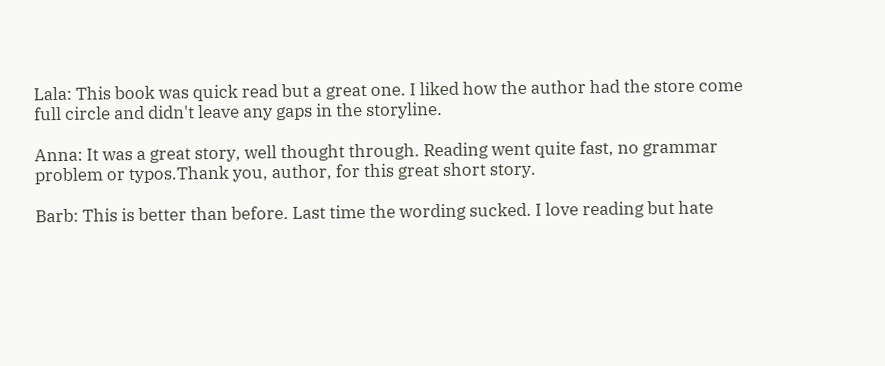Lala: This book was quick read but a great one. I liked how the author had the store come full circle and didn't leave any gaps in the storyline.

Anna: It was a great story, well thought through. Reading went quite fast, no grammar problem or typos.Thank you, author, for this great short story.

Barb: This is better than before. Last time the wording sucked. I love reading but hate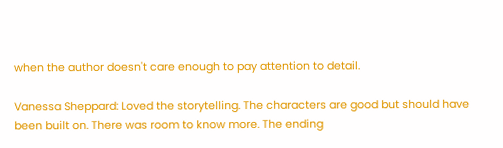when the author doesn't care enough to pay attention to detail.

Vanessa Sheppard: Loved the storytelling. The characters are good but should have been built on. There was room to know more. The ending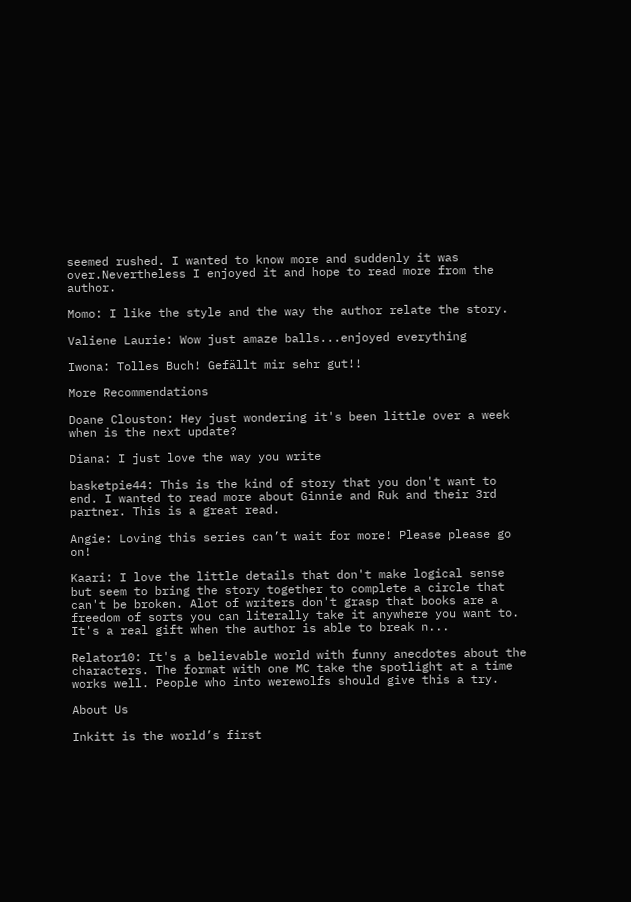seemed rushed. I wanted to know more and suddenly it was over.Nevertheless I enjoyed it and hope to read more from the author.

Momo: I like the style and the way the author relate the story.

Valiene Laurie: Wow just amaze balls...enjoyed everything

Iwona: Tolles Buch! Gefällt mir sehr gut!!

More Recommendations

Doane Clouston: Hey just wondering it's been little over a week when is the next update?

Diana: I just love the way you write

basketpie44: This is the kind of story that you don't want to end. I wanted to read more about Ginnie and Ruk and their 3rd partner. This is a great read.

Angie: Loving this series can’t wait for more! Please please go on!

Kaari: I love the little details that don't make logical sense but seem to bring the story together to complete a circle that can't be broken. Alot of writers don't grasp that books are a freedom of sorts you can literally take it anywhere you want to. It's a real gift when the author is able to break n...

Relator10: It's a believable world with funny anecdotes about the characters. The format with one MC take the spotlight at a time works well. People who into werewolfs should give this a try.

About Us

Inkitt is the world’s first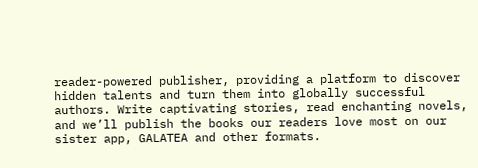reader-powered publisher, providing a platform to discover hidden talents and turn them into globally successful authors. Write captivating stories, read enchanting novels, and we’ll publish the books our readers love most on our sister app, GALATEA and other formats.